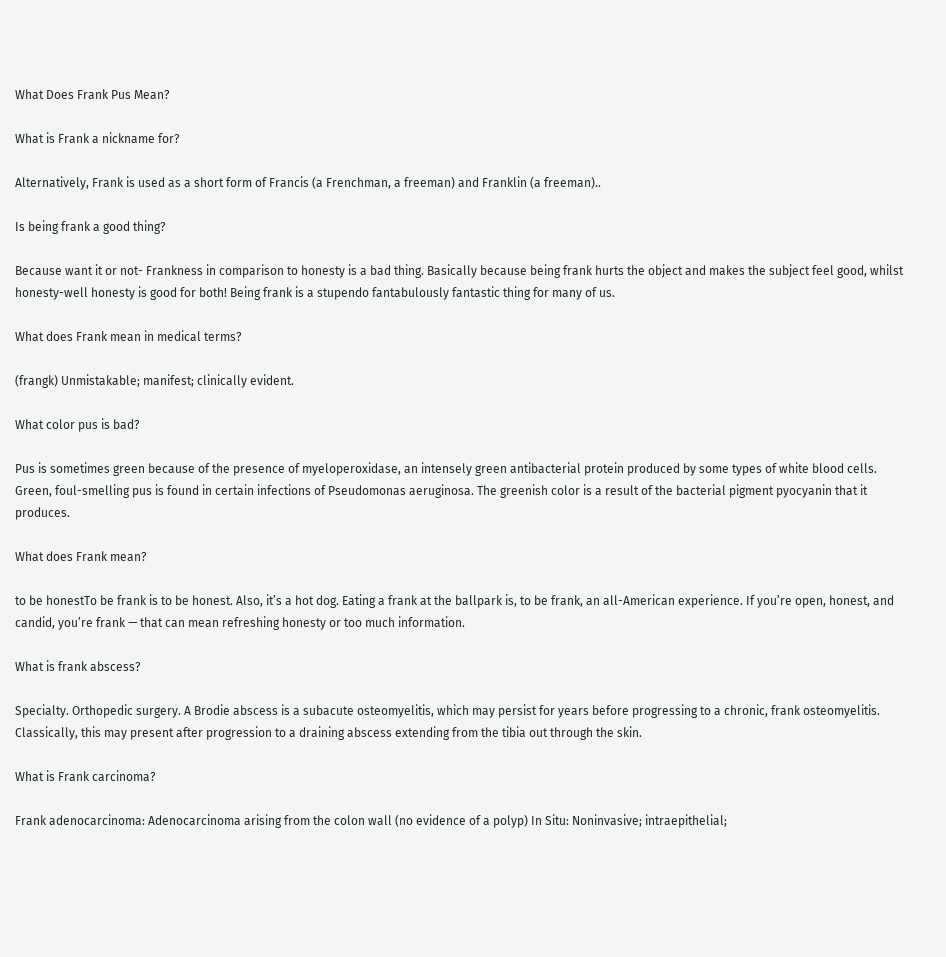What Does Frank Pus Mean?

What is Frank a nickname for?

Alternatively, Frank is used as a short form of Francis (a Frenchman, a freeman) and Franklin (a freeman)..

Is being frank a good thing?

Because want it or not- Frankness in comparison to honesty is a bad thing. Basically because being frank hurts the object and makes the subject feel good, whilst honesty-well honesty is good for both! Being frank is a stupendo fantabulously fantastic thing for many of us.

What does Frank mean in medical terms?

(frangk) Unmistakable; manifest; clinically evident.

What color pus is bad?

Pus is sometimes green because of the presence of myeloperoxidase, an intensely green antibacterial protein produced by some types of white blood cells. Green, foul-smelling pus is found in certain infections of Pseudomonas aeruginosa. The greenish color is a result of the bacterial pigment pyocyanin that it produces.

What does Frank mean?

to be honestTo be frank is to be honest. Also, it’s a hot dog. Eating a frank at the ballpark is, to be frank, an all-American experience. If you’re open, honest, and candid, you’re frank — that can mean refreshing honesty or too much information.

What is frank abscess?

Specialty. Orthopedic surgery. A Brodie abscess is a subacute osteomyelitis, which may persist for years before progressing to a chronic, frank osteomyelitis. Classically, this may present after progression to a draining abscess extending from the tibia out through the skin.

What is Frank carcinoma?

Frank adenocarcinoma: Adenocarcinoma arising from the colon wall (no evidence of a polyp) In Situ: Noninvasive; intraepithelial;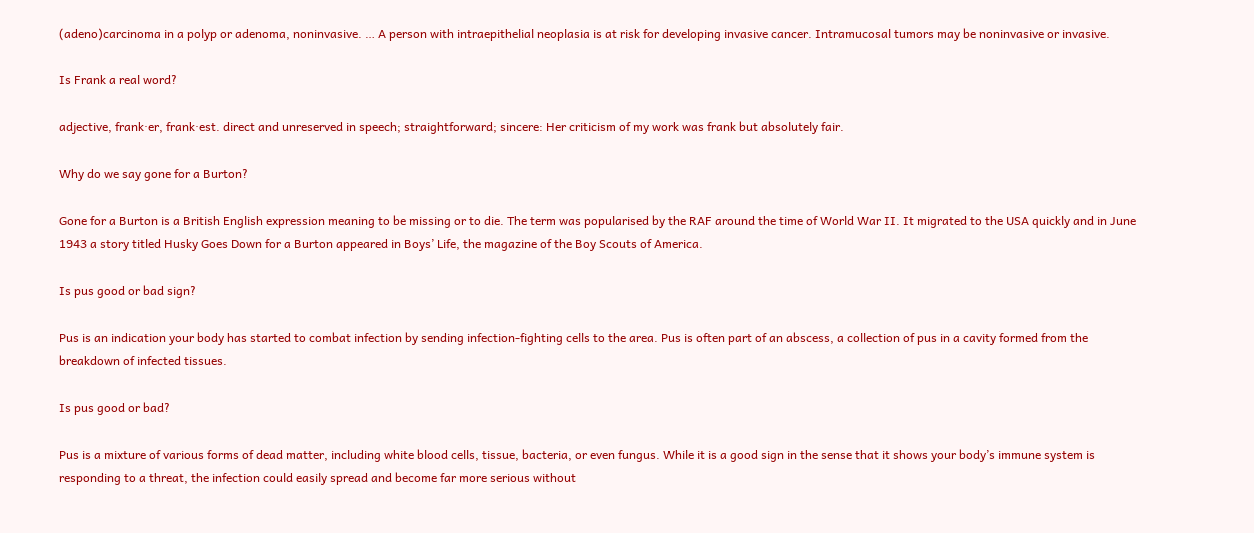(adeno)carcinoma in a polyp or adenoma, noninvasive. … A person with intraepithelial neoplasia is at risk for developing invasive cancer. Intramucosal tumors may be noninvasive or invasive.

Is Frank a real word?

adjective, frank·er, frank·est. direct and unreserved in speech; straightforward; sincere: Her criticism of my work was frank but absolutely fair.

Why do we say gone for a Burton?

Gone for a Burton is a British English expression meaning to be missing or to die. The term was popularised by the RAF around the time of World War II. It migrated to the USA quickly and in June 1943 a story titled Husky Goes Down for a Burton appeared in Boys’ Life, the magazine of the Boy Scouts of America.

Is pus good or bad sign?

Pus is an indication your body has started to combat infection by sending infection-fighting cells to the area. Pus is often part of an abscess, a collection of pus in a cavity formed from the breakdown of infected tissues.

Is pus good or bad?

Pus is a mixture of various forms of dead matter, including white blood cells, tissue, bacteria, or even fungus. While it is a good sign in the sense that it shows your body’s immune system is responding to a threat, the infection could easily spread and become far more serious without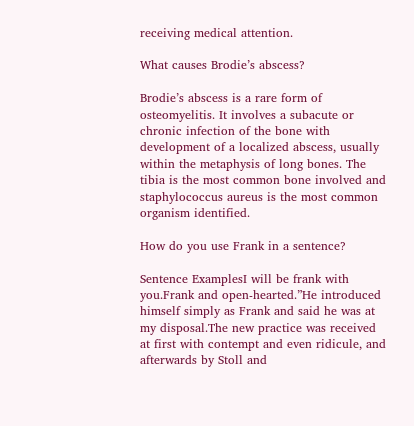receiving medical attention.

What causes Brodie’s abscess?

Brodie’s abscess is a rare form of osteomyelitis. It involves a subacute or chronic infection of the bone with development of a localized abscess, usually within the metaphysis of long bones. The tibia is the most common bone involved and staphylococcus aureus is the most common organism identified.

How do you use Frank in a sentence?

Sentence ExamplesI will be frank with you.Frank and open-hearted.”He introduced himself simply as Frank and said he was at my disposal.The new practice was received at first with contempt and even ridicule, and afterwards by Stoll and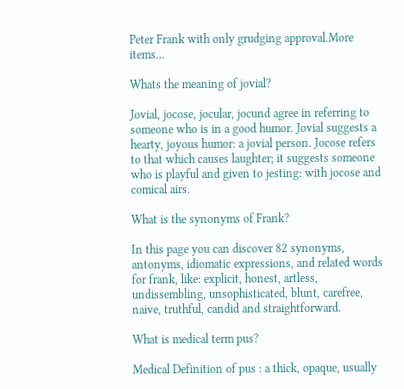Peter Frank with only grudging approval.More items…

Whats the meaning of jovial?

Jovial, jocose, jocular, jocund agree in referring to someone who is in a good humor. Jovial suggests a hearty, joyous humor: a jovial person. Jocose refers to that which causes laughter; it suggests someone who is playful and given to jesting: with jocose and comical airs.

What is the synonyms of Frank?

In this page you can discover 82 synonyms, antonyms, idiomatic expressions, and related words for frank, like: explicit, honest, artless, undissembling, unsophisticated, blunt, carefree, naive, truthful, candid and straightforward.

What is medical term pus?

Medical Definition of pus : a thick, opaque, usually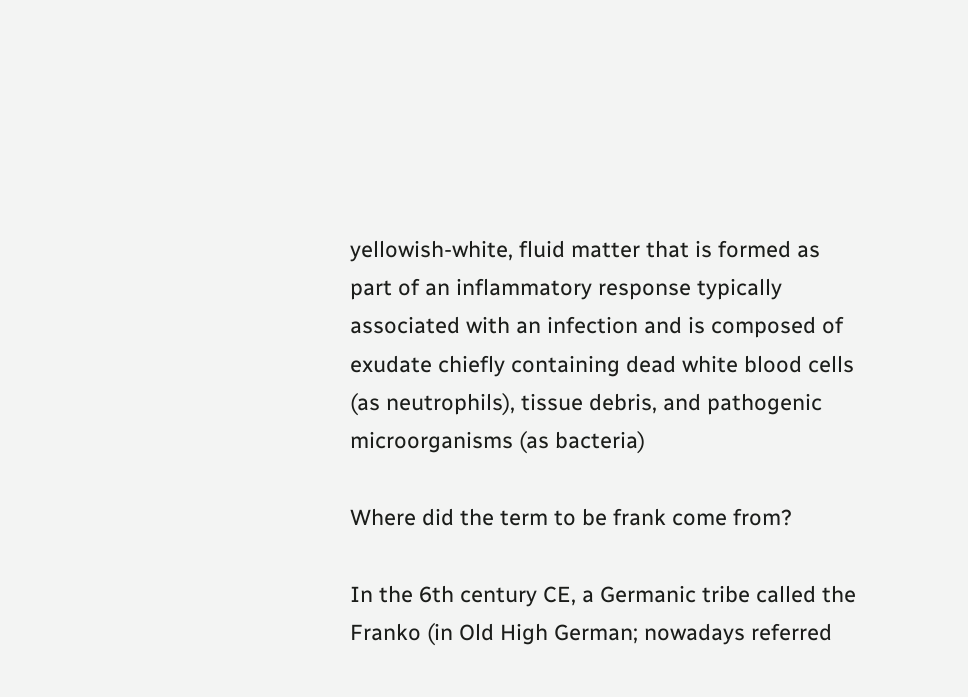yellowish-white, fluid matter that is formed as part of an inflammatory response typically associated with an infection and is composed of exudate chiefly containing dead white blood cells (as neutrophils), tissue debris, and pathogenic microorganisms (as bacteria)

Where did the term to be frank come from?

In the 6th century CE, a Germanic tribe called the Franko (in Old High German; nowadays referred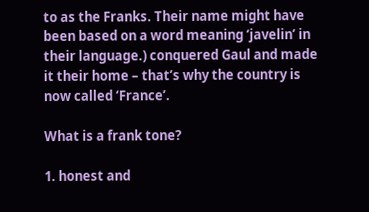to as the Franks. Their name might have been based on a word meaning ‘javelin’ in their language.) conquered Gaul and made it their home – that’s why the country is now called ‘France’.

What is a frank tone?

1. honest and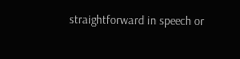straightforward in speech or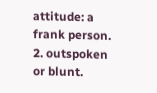attitude: a frank person. 2. outspoken or blunt.